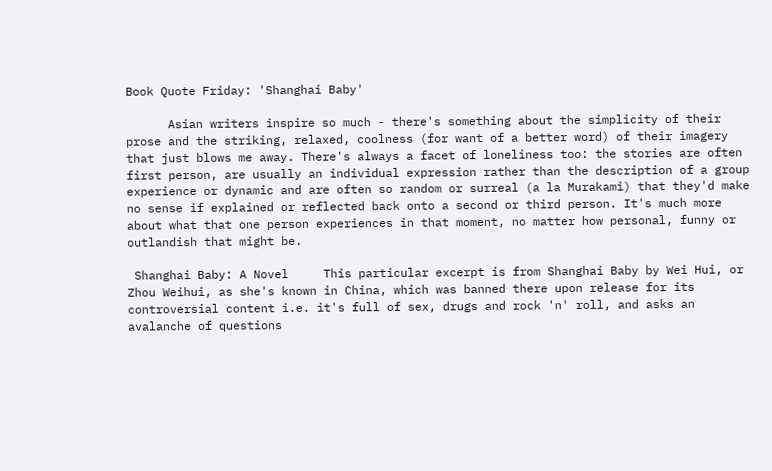Book Quote Friday: 'Shanghai Baby'

      Asian writers inspire so much - there's something about the simplicity of their prose and the striking, relaxed, coolness (for want of a better word) of their imagery that just blows me away. There's always a facet of loneliness too: the stories are often first person, are usually an individual expression rather than the description of a group experience or dynamic and are often so random or surreal (a la Murakami) that they'd make no sense if explained or reflected back onto a second or third person. It's much more about what that one person experiences in that moment, no matter how personal, funny or outlandish that might be.

 Shanghai Baby: A Novel     This particular excerpt is from Shanghai Baby by Wei Hui, or Zhou Weihui, as she's known in China, which was banned there upon release for its controversial content i.e. it's full of sex, drugs and rock 'n' roll, and asks an avalanche of questions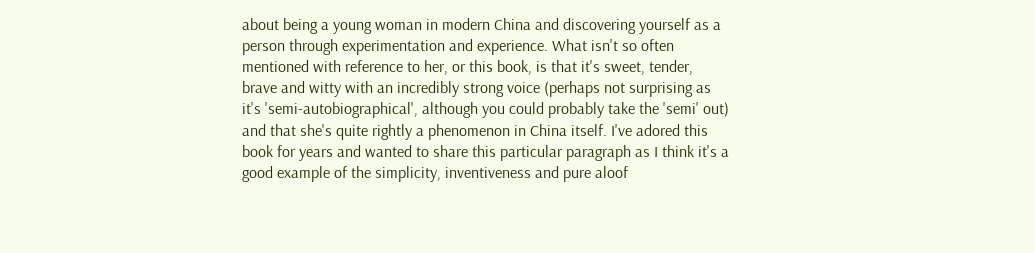about being a young woman in modern China and discovering yourself as a person through experimentation and experience. What isn't so often mentioned with reference to her, or this book, is that it's sweet, tender, brave and witty with an incredibly strong voice (perhaps not surprising as it's 'semi-autobiographical', although you could probably take the 'semi' out) and that she's quite rightly a phenomenon in China itself. I've adored this book for years and wanted to share this particular paragraph as I think it's a good example of the simplicity, inventiveness and pure aloof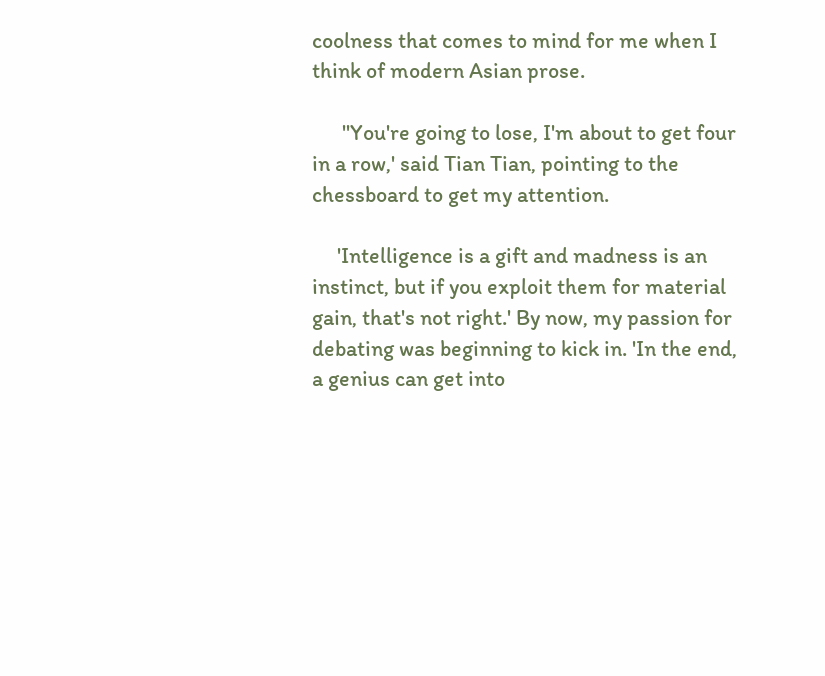coolness that comes to mind for me when I think of modern Asian prose.

      ''You're going to lose, I'm about to get four in a row,' said Tian Tian, pointing to the chessboard to get my attention.

     'Intelligence is a gift and madness is an instinct, but if you exploit them for material gain, that's not right.' By now, my passion for debating was beginning to kick in. 'In the end, a genius can get into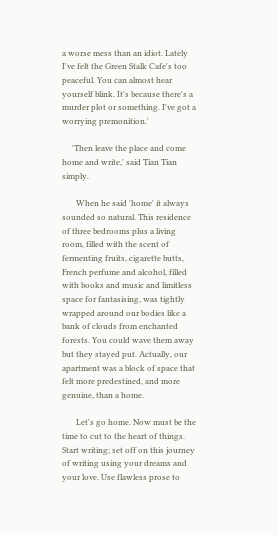a worse mess than an idiot. Lately I've felt the Green Stalk Cafe's too peaceful. You can almost hear yourself blink. It's because there's a murder plot or something. I've got a worrying premonition.'

     'Then leave the place and come home and write,' said Tian Tian simply.

       When he said 'home' it always sounded so natural. This residence of three bedrooms plus a living room, filled with the scent of fermenting fruits, cigarette butts, French perfume and alcohol, filled with books and music and limitless space for fantasising, was tightly wrapped around our bodies like a bank of clouds from enchanted forests. You could wave them away but they stayed put. Actually, our apartment was a block of space that felt more predestined, and more genuine, than a home.

       Let's go home. Now must be the time to cut to the heart of things. Start writing; set off on this journey of writing using your dreams and your love. Use flawless prose to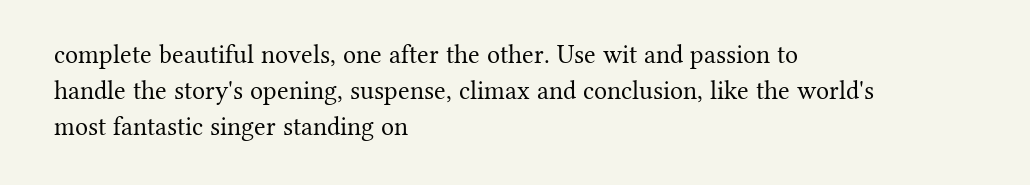complete beautiful novels, one after the other. Use wit and passion to handle the story's opening, suspense, climax and conclusion, like the world's most fantastic singer standing on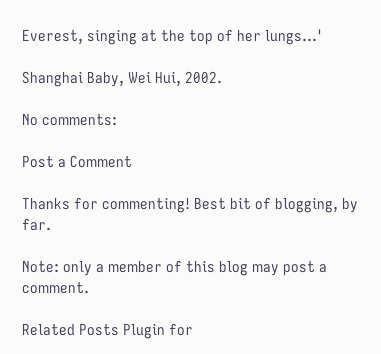Everest, singing at the top of her lungs...'

Shanghai Baby, Wei Hui, 2002.

No comments:

Post a Comment

Thanks for commenting! Best bit of blogging, by far.

Note: only a member of this blog may post a comment.

Related Posts Plugin for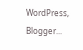WordPress, Blogger...